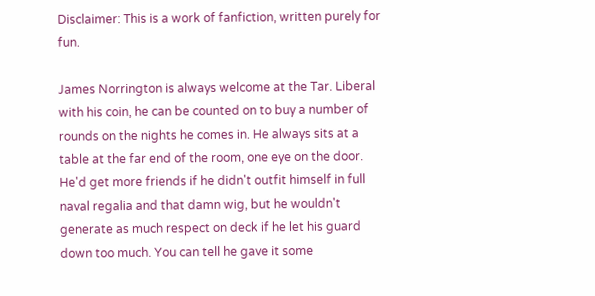Disclaimer: This is a work of fanfiction, written purely for fun.

James Norrington is always welcome at the Tar. Liberal with his coin, he can be counted on to buy a number of rounds on the nights he comes in. He always sits at a table at the far end of the room, one eye on the door. He'd get more friends if he didn't outfit himself in full naval regalia and that damn wig, but he wouldn't generate as much respect on deck if he let his guard down too much. You can tell he gave it some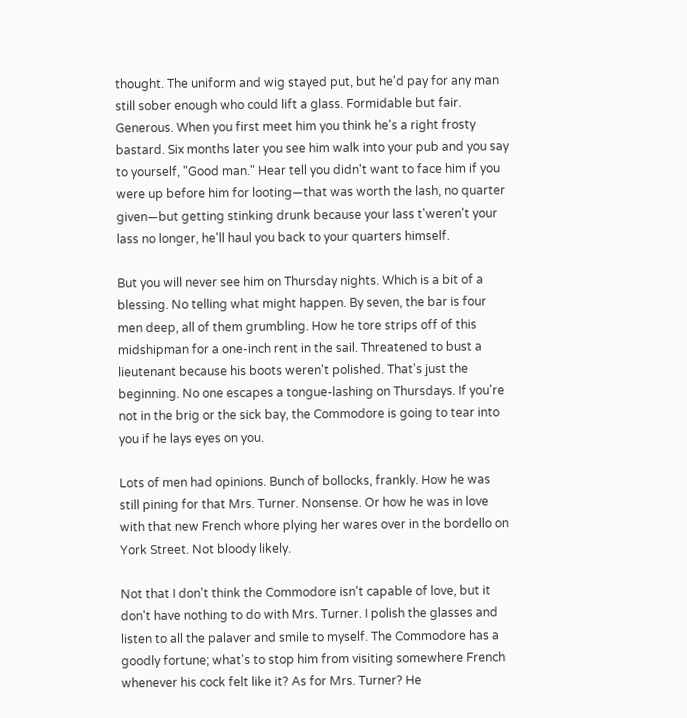thought. The uniform and wig stayed put, but he'd pay for any man still sober enough who could lift a glass. Formidable but fair. Generous. When you first meet him you think he's a right frosty bastard. Six months later you see him walk into your pub and you say to yourself, "Good man." Hear tell you didn't want to face him if you were up before him for looting—that was worth the lash, no quarter given—but getting stinking drunk because your lass t'weren't your lass no longer, he'll haul you back to your quarters himself.

But you will never see him on Thursday nights. Which is a bit of a blessing. No telling what might happen. By seven, the bar is four men deep, all of them grumbling. How he tore strips off of this midshipman for a one-inch rent in the sail. Threatened to bust a lieutenant because his boots weren't polished. That's just the beginning. No one escapes a tongue-lashing on Thursdays. If you're not in the brig or the sick bay, the Commodore is going to tear into you if he lays eyes on you.

Lots of men had opinions. Bunch of bollocks, frankly. How he was still pining for that Mrs. Turner. Nonsense. Or how he was in love with that new French whore plying her wares over in the bordello on York Street. Not bloody likely.

Not that I don't think the Commodore isn't capable of love, but it don't have nothing to do with Mrs. Turner. I polish the glasses and listen to all the palaver and smile to myself. The Commodore has a goodly fortune; what's to stop him from visiting somewhere French whenever his cock felt like it? As for Mrs. Turner? He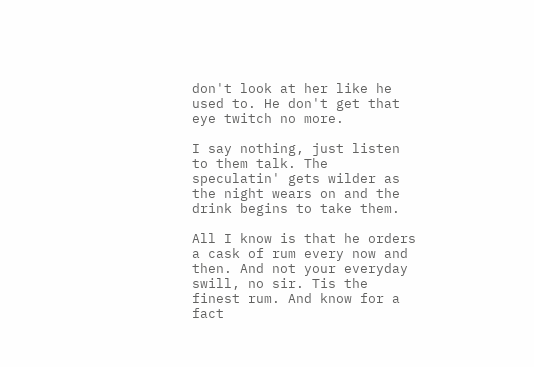don't look at her like he used to. He don't get that eye twitch no more.

I say nothing, just listen to them talk. The speculatin' gets wilder as the night wears on and the drink begins to take them.

All I know is that he orders a cask of rum every now and then. And not your everyday swill, no sir. Tis the finest rum. And know for a fact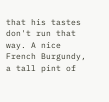that his tastes don't run that way. A nice French Burgundy, a tall pint of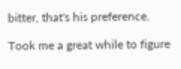bitter, that's his preference.

Took me a great while to figure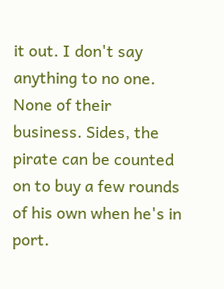it out. I don't say anything to no one. None of their business. Sides, the pirate can be counted on to buy a few rounds of his own when he's in port.